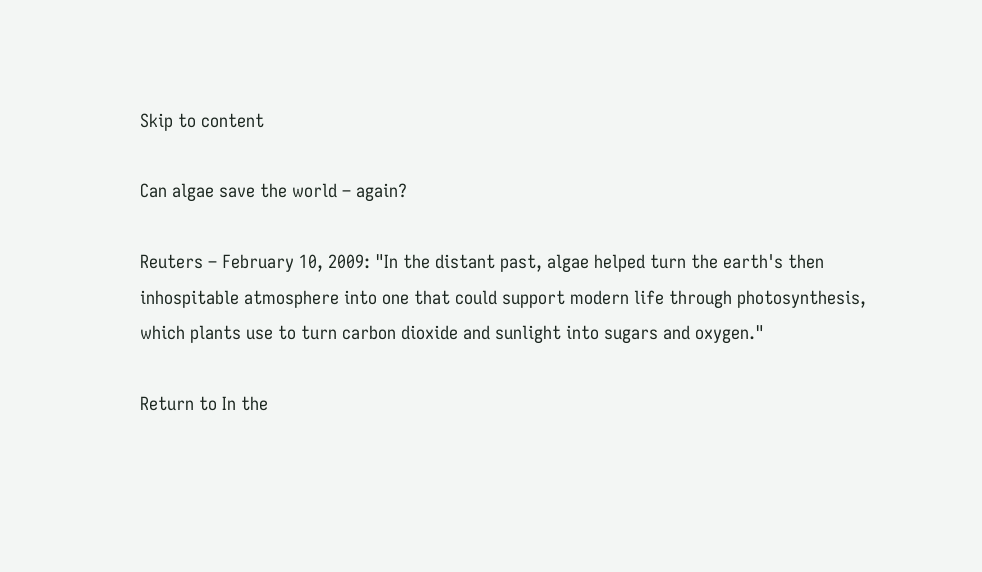Skip to content

Can algae save the world – again?

Reuters – February 10, 2009: "In the distant past, algae helped turn the earth's then inhospitable atmosphere into one that could support modern life through photosynthesis, which plants use to turn carbon dioxide and sunlight into sugars and oxygen."

Return to In the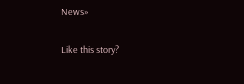News»

Like this story?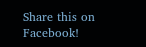Share this on Facebook!